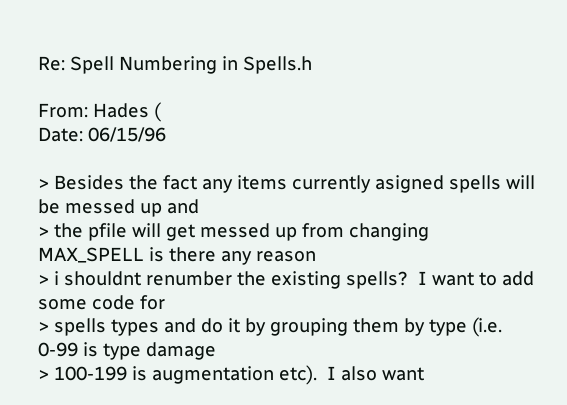Re: Spell Numbering in Spells.h

From: Hades (
Date: 06/15/96

> Besides the fact any items currently asigned spells will be messed up and
> the pfile will get messed up from changing MAX_SPELL is there any reason
> i shouldnt renumber the existing spells?  I want to add some code for
> spells types and do it by grouping them by type (i.e. 0-99 is type damage
> 100-199 is augmentation etc).  I also want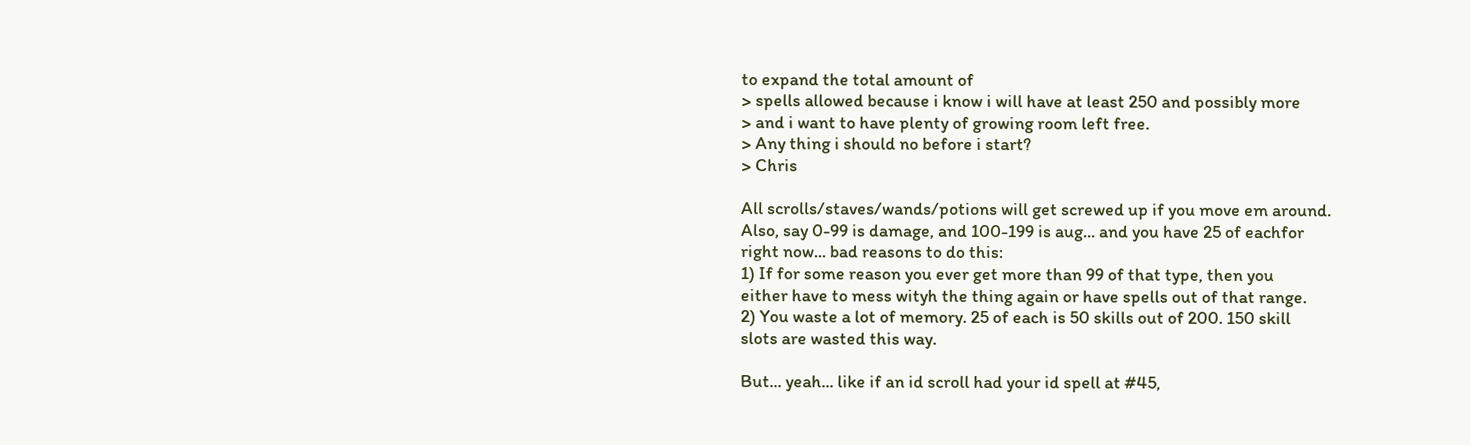to expand the total amount of
> spells allowed because i know i will have at least 250 and possibly more
> and i want to have plenty of growing room left free.
> Any thing i should no before i start?
> Chris

All scrolls/staves/wands/potions will get screwed up if you move em around.
Also, say 0-99 is damage, and 100-199 is aug... and you have 25 of eachfor
right now... bad reasons to do this:
1) If for some reason you ever get more than 99 of that type, then you
either have to mess wityh the thing again or have spells out of that range.
2) You waste a lot of memory. 25 of each is 50 skills out of 200. 150 skill
slots are wasted this way.

But... yeah... like if an id scroll had your id spell at #45,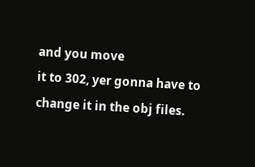and you move
it to 302, yer gonna have to change it in the obj files.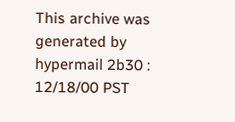This archive was generated by hypermail 2b30 : 12/18/00 PST